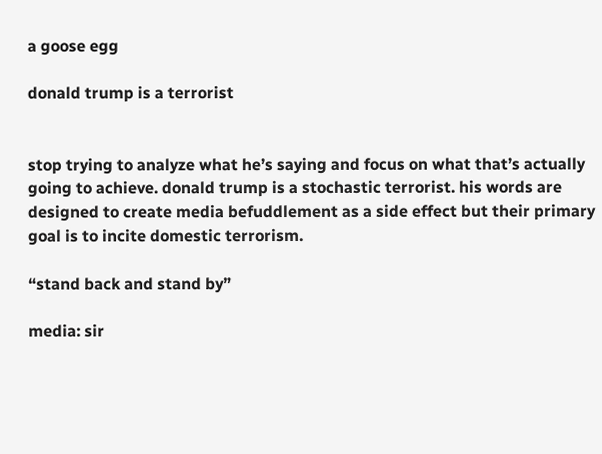a goose egg

donald trump is a terrorist


stop trying to analyze what he’s saying and focus on what that’s actually going to achieve. donald trump is a stochastic terrorist. his words are designed to create media befuddlement as a side effect but their primary goal is to incite domestic terrorism.

“stand back and stand by”

media: sir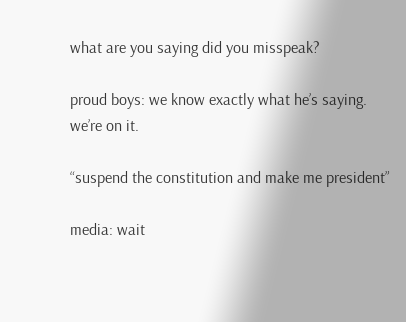what are you saying did you misspeak?

proud boys: we know exactly what he’s saying. we’re on it.

“suspend the constitution and make me president”

media: wait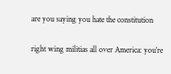are you saying you hate the constitution

right wing militias all over America: you’re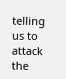telling us to attack the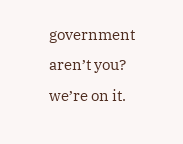government aren’t you? we’re on it.